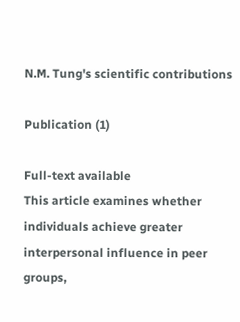N.M. Tung's scientific contributions

Publication (1)

Full-text available
This article examines whether individuals achieve greater interpersonal influence in peer groups,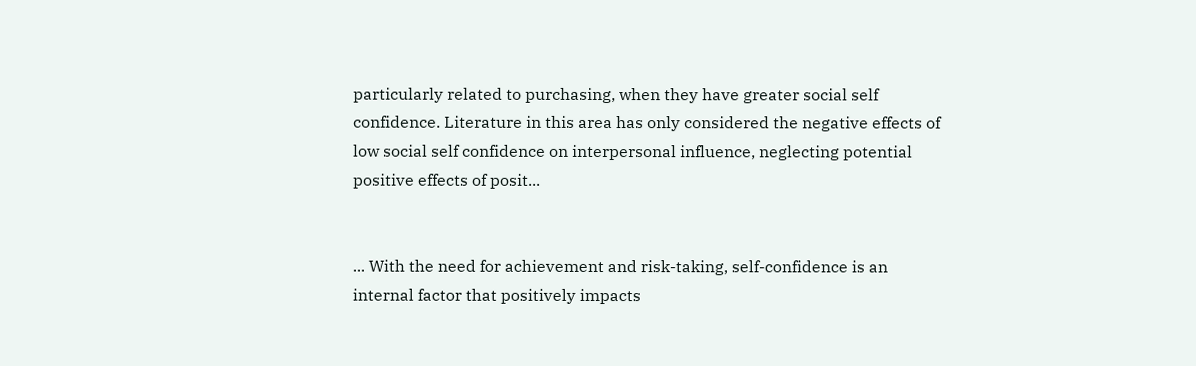particularly related to purchasing, when they have greater social self confidence. Literature in this area has only considered the negative effects of low social self confidence on interpersonal influence, neglecting potential positive effects of posit...


... With the need for achievement and risk-taking, self-confidence is an internal factor that positively impacts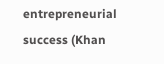entrepreneurial success (Khan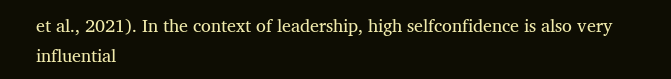et al., 2021). In the context of leadership, high selfconfidence is also very influential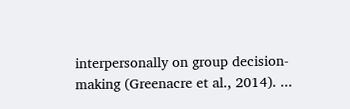interpersonally on group decision-making (Greenacre et al., 2014). ...